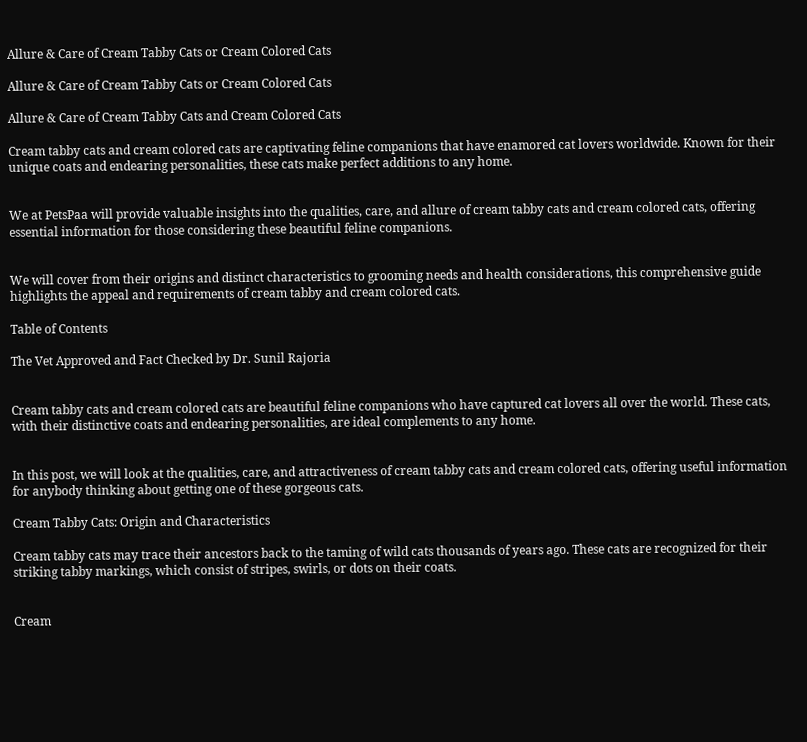Allure & Care of Cream Tabby Cats or Cream Colored Cats

Allure & Care of Cream Tabby Cats or Cream Colored Cats

Allure & Care of Cream Tabby Cats and Cream Colored Cats

Cream tabby cats and cream colored cats are captivating feline companions that have enamored cat lovers worldwide. Known for their unique coats and endearing personalities, these cats make perfect additions to any home.


We at PetsPaa will provide valuable insights into the qualities, care, and allure of cream tabby cats and cream colored cats, offering essential information for those considering these beautiful feline companions.


We will cover from their origins and distinct characteristics to grooming needs and health considerations, this comprehensive guide highlights the appeal and requirements of cream tabby and cream colored cats.

Table of Contents

The Vet Approved and Fact Checked by Dr. Sunil Rajoria


Cream tabby cats and cream colored cats are beautiful feline companions who have captured cat lovers all over the world. These cats, with their distinctive coats and endearing personalities, are ideal complements to any home.


In this post, we will look at the qualities, care, and attractiveness of cream tabby cats and cream colored cats, offering useful information for anybody thinking about getting one of these gorgeous cats.

Cream Tabby Cats: Origin and Characteristics

Cream tabby cats may trace their ancestors back to the taming of wild cats thousands of years ago. These cats are recognized for their striking tabby markings, which consist of stripes, swirls, or dots on their coats.


Cream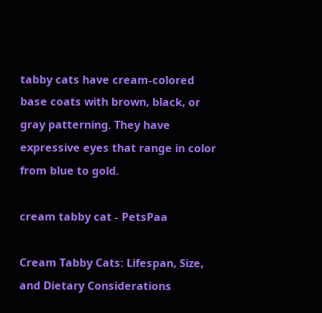tabby cats have cream-colored base coats with brown, black, or gray patterning. They have expressive eyes that range in color from blue to gold.

cream tabby cat - PetsPaa

Cream Tabby Cats: Lifespan, Size, and Dietary Considerations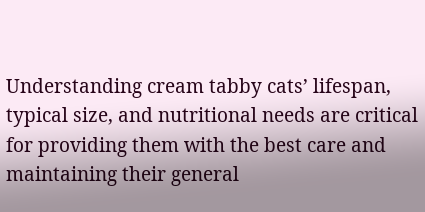Understanding cream tabby cats’ lifespan, typical size, and nutritional needs are critical for providing them with the best care and maintaining their general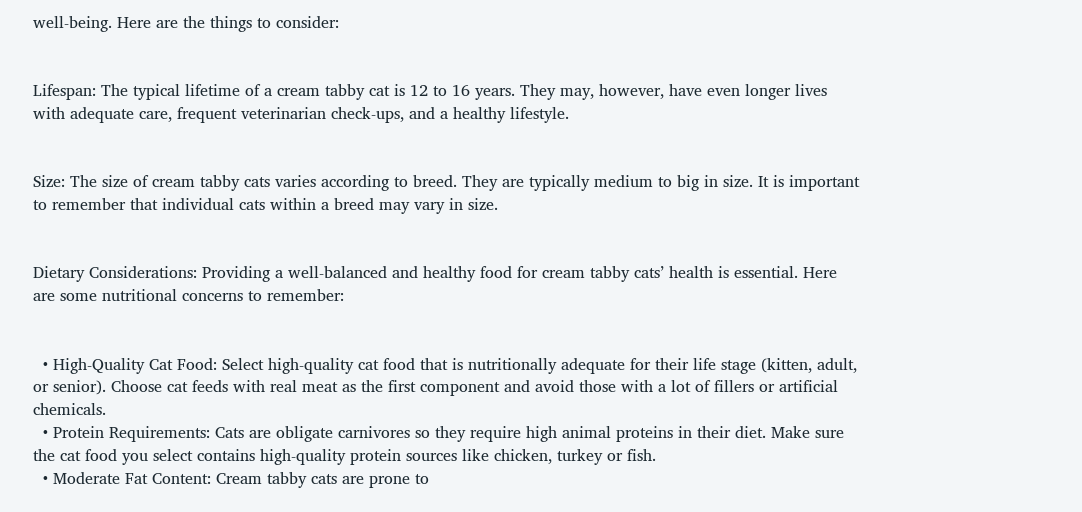well-being. Here are the things to consider:


Lifespan: The typical lifetime of a cream tabby cat is 12 to 16 years. They may, however, have even longer lives with adequate care, frequent veterinarian check-ups, and a healthy lifestyle.


Size: The size of cream tabby cats varies according to breed. They are typically medium to big in size. It is important to remember that individual cats within a breed may vary in size.


Dietary Considerations: Providing a well-balanced and healthy food for cream tabby cats’ health is essential. Here are some nutritional concerns to remember:


  • High-Quality Cat Food: Select high-quality cat food that is nutritionally adequate for their life stage (kitten, adult, or senior). Choose cat feeds with real meat as the first component and avoid those with a lot of fillers or artificial chemicals.
  • Protein Requirements: Cats are obligate carnivores so they require high animal proteins in their diet. Make sure the cat food you select contains high-quality protein sources like chicken, turkey or fish.
  • Moderate Fat Content: Cream tabby cats are prone to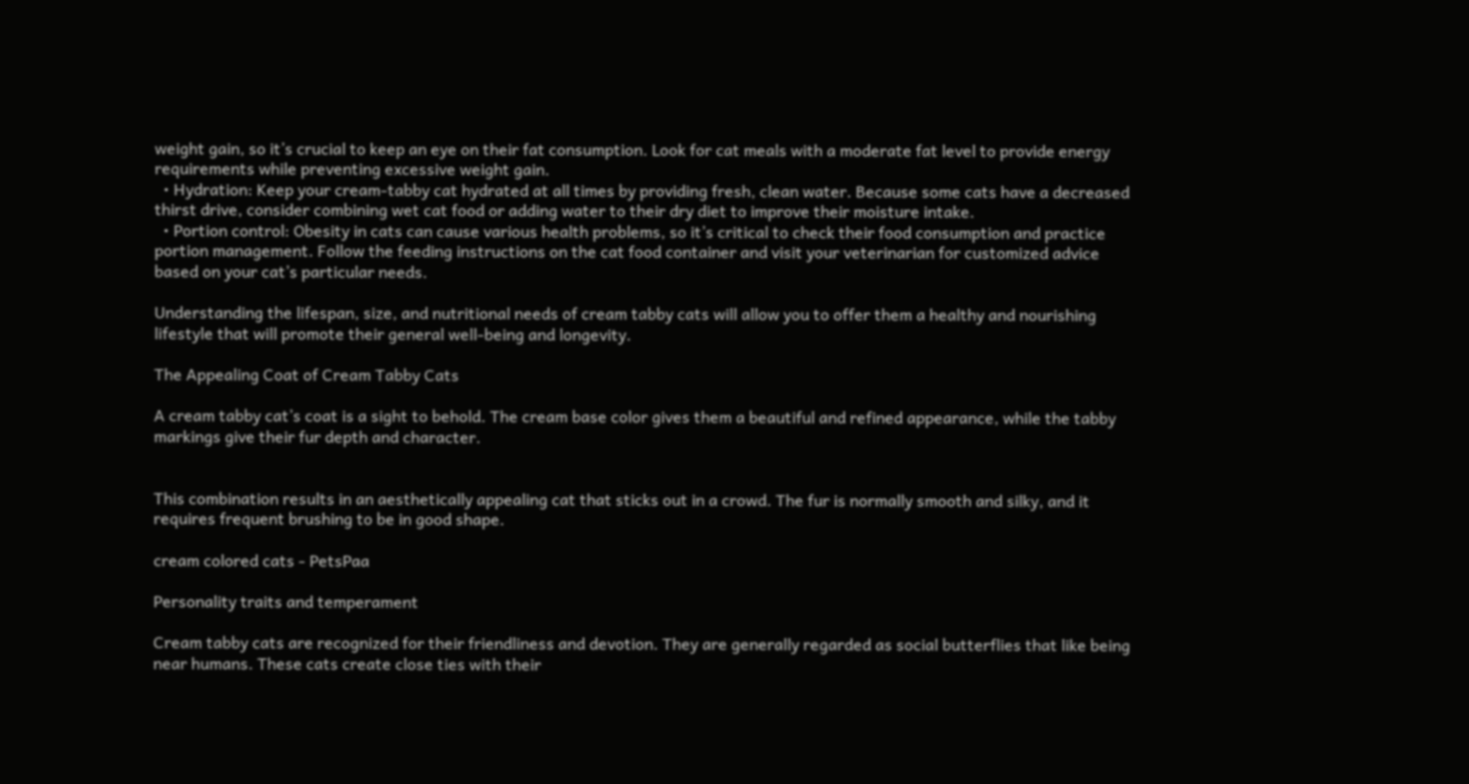weight gain, so it’s crucial to keep an eye on their fat consumption. Look for cat meals with a moderate fat level to provide energy requirements while preventing excessive weight gain.
  • Hydration: Keep your cream-tabby cat hydrated at all times by providing fresh, clean water. Because some cats have a decreased thirst drive, consider combining wet cat food or adding water to their dry diet to improve their moisture intake.
  • Portion control: Obesity in cats can cause various health problems, so it’s critical to check their food consumption and practice portion management. Follow the feeding instructions on the cat food container and visit your veterinarian for customized advice based on your cat’s particular needs.

Understanding the lifespan, size, and nutritional needs of cream tabby cats will allow you to offer them a healthy and nourishing lifestyle that will promote their general well-being and longevity.

The Appealing Coat of Cream Tabby Cats

A cream tabby cat’s coat is a sight to behold. The cream base color gives them a beautiful and refined appearance, while the tabby markings give their fur depth and character.


This combination results in an aesthetically appealing cat that sticks out in a crowd. The fur is normally smooth and silky, and it requires frequent brushing to be in good shape.

cream colored cats - PetsPaa

Personality traits and temperament

Cream tabby cats are recognized for their friendliness and devotion. They are generally regarded as social butterflies that like being near humans. These cats create close ties with their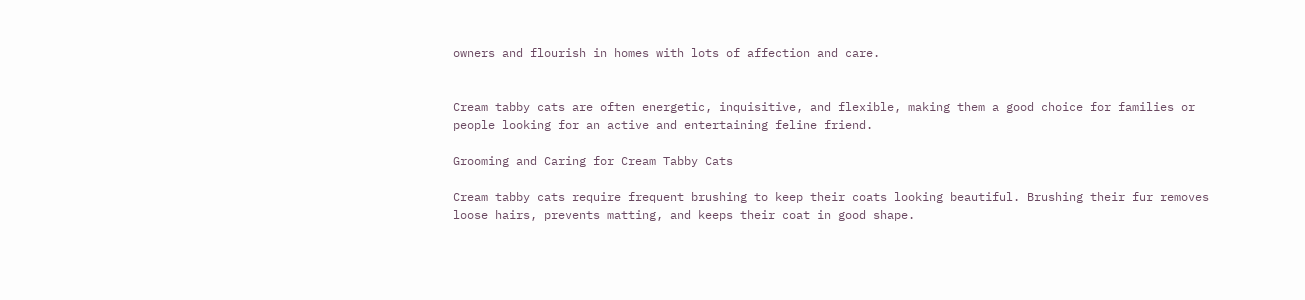owners and flourish in homes with lots of affection and care.


Cream tabby cats are often energetic, inquisitive, and flexible, making them a good choice for families or people looking for an active and entertaining feline friend.

Grooming and Caring for Cream Tabby Cats

Cream tabby cats require frequent brushing to keep their coats looking beautiful. Brushing their fur removes loose hairs, prevents matting, and keeps their coat in good shape.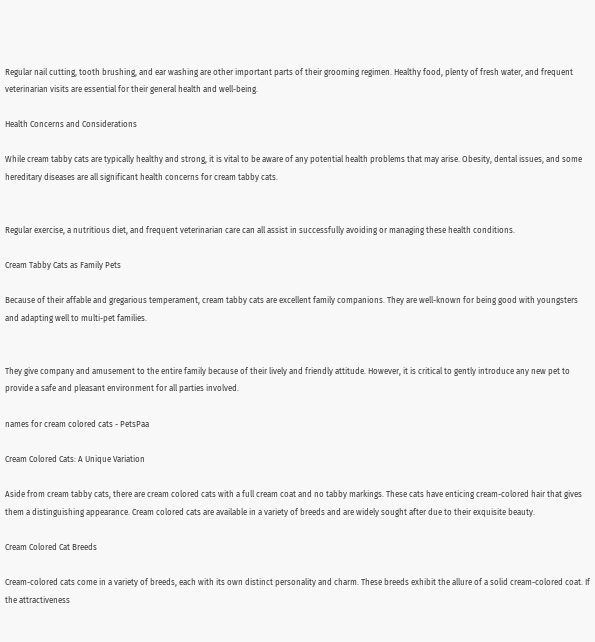Regular nail cutting, tooth brushing, and ear washing are other important parts of their grooming regimen. Healthy food, plenty of fresh water, and frequent veterinarian visits are essential for their general health and well-being.

Health Concerns and Considerations

While cream tabby cats are typically healthy and strong, it is vital to be aware of any potential health problems that may arise. Obesity, dental issues, and some hereditary diseases are all significant health concerns for cream tabby cats.


Regular exercise, a nutritious diet, and frequent veterinarian care can all assist in successfully avoiding or managing these health conditions.

Cream Tabby Cats as Family Pets

Because of their affable and gregarious temperament, cream tabby cats are excellent family companions. They are well-known for being good with youngsters and adapting well to multi-pet families.


They give company and amusement to the entire family because of their lively and friendly attitude. However, it is critical to gently introduce any new pet to provide a safe and pleasant environment for all parties involved.

names for cream colored cats - PetsPaa

Cream Colored Cats: A Unique Variation

Aside from cream tabby cats, there are cream colored cats with a full cream coat and no tabby markings. These cats have enticing cream-colored hair that gives them a distinguishing appearance. Cream colored cats are available in a variety of breeds and are widely sought after due to their exquisite beauty.

Cream Colored Cat Breeds

Cream-colored cats come in a variety of breeds, each with its own distinct personality and charm. These breeds exhibit the allure of a solid cream-colored coat. If the attractiveness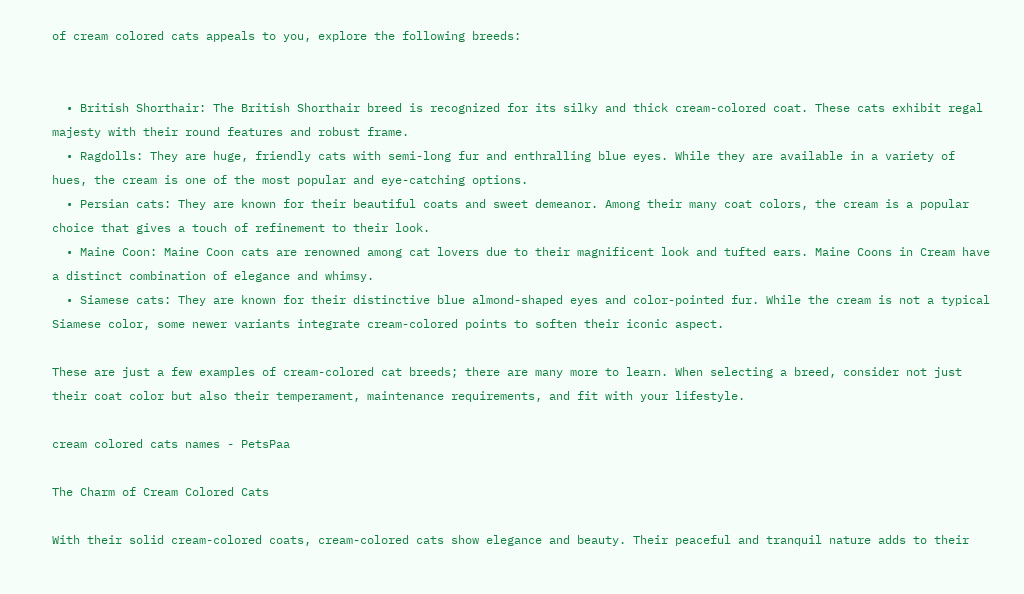of cream colored cats appeals to you, explore the following breeds:


  • British Shorthair: The British Shorthair breed is recognized for its silky and thick cream-colored coat. These cats exhibit regal majesty with their round features and robust frame.
  • Ragdolls: They are huge, friendly cats with semi-long fur and enthralling blue eyes. While they are available in a variety of hues, the cream is one of the most popular and eye-catching options.
  • Persian cats: They are known for their beautiful coats and sweet demeanor. Among their many coat colors, the cream is a popular choice that gives a touch of refinement to their look.
  • Maine Coon: Maine Coon cats are renowned among cat lovers due to their magnificent look and tufted ears. Maine Coons in Cream have a distinct combination of elegance and whimsy.
  • Siamese cats: They are known for their distinctive blue almond-shaped eyes and color-pointed fur. While the cream is not a typical Siamese color, some newer variants integrate cream-colored points to soften their iconic aspect.

These are just a few examples of cream-colored cat breeds; there are many more to learn. When selecting a breed, consider not just their coat color but also their temperament, maintenance requirements, and fit with your lifestyle.

cream colored cats names - PetsPaa

The Charm of Cream Colored Cats

With their solid cream-colored coats, cream-colored cats show elegance and beauty. Their peaceful and tranquil nature adds to their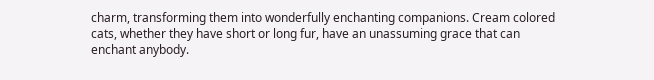charm, transforming them into wonderfully enchanting companions. Cream colored cats, whether they have short or long fur, have an unassuming grace that can enchant anybody.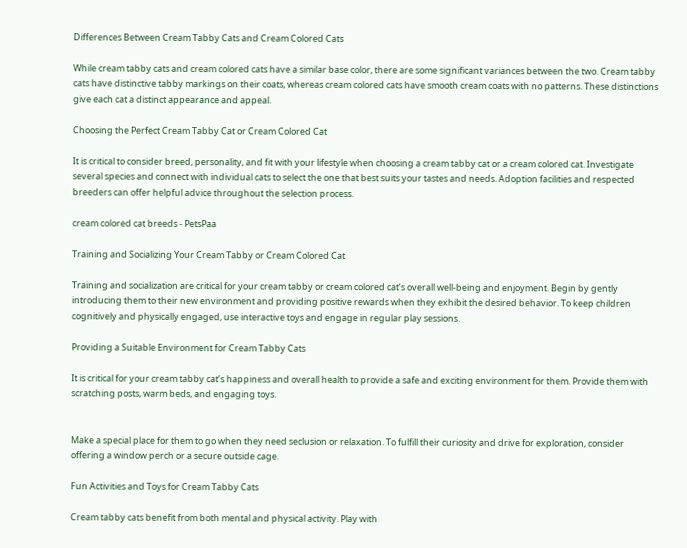Differences Between Cream Tabby Cats and Cream Colored Cats

While cream tabby cats and cream colored cats have a similar base color, there are some significant variances between the two. Cream tabby cats have distinctive tabby markings on their coats, whereas cream colored cats have smooth cream coats with no patterns. These distinctions give each cat a distinct appearance and appeal.

Choosing the Perfect Cream Tabby Cat or Cream Colored Cat

It is critical to consider breed, personality, and fit with your lifestyle when choosing a cream tabby cat or a cream colored cat. Investigate several species and connect with individual cats to select the one that best suits your tastes and needs. Adoption facilities and respected breeders can offer helpful advice throughout the selection process.

cream colored cat breeds - PetsPaa

Training and Socializing Your Cream Tabby or Cream Colored Cat

Training and socialization are critical for your cream tabby or cream colored cat’s overall well-being and enjoyment. Begin by gently introducing them to their new environment and providing positive rewards when they exhibit the desired behavior. To keep children cognitively and physically engaged, use interactive toys and engage in regular play sessions.

Providing a Suitable Environment for Cream Tabby Cats

It is critical for your cream tabby cat’s happiness and overall health to provide a safe and exciting environment for them. Provide them with scratching posts, warm beds, and engaging toys.


Make a special place for them to go when they need seclusion or relaxation. To fulfill their curiosity and drive for exploration, consider offering a window perch or a secure outside cage.

Fun Activities and Toys for Cream Tabby Cats

Cream tabby cats benefit from both mental and physical activity. Play with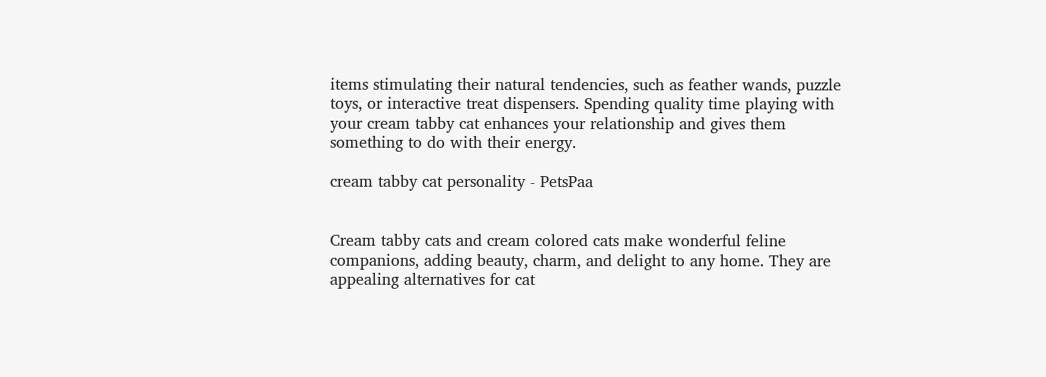items stimulating their natural tendencies, such as feather wands, puzzle toys, or interactive treat dispensers. Spending quality time playing with your cream tabby cat enhances your relationship and gives them something to do with their energy.

cream tabby cat personality - PetsPaa


Cream tabby cats and cream colored cats make wonderful feline companions, adding beauty, charm, and delight to any home. They are appealing alternatives for cat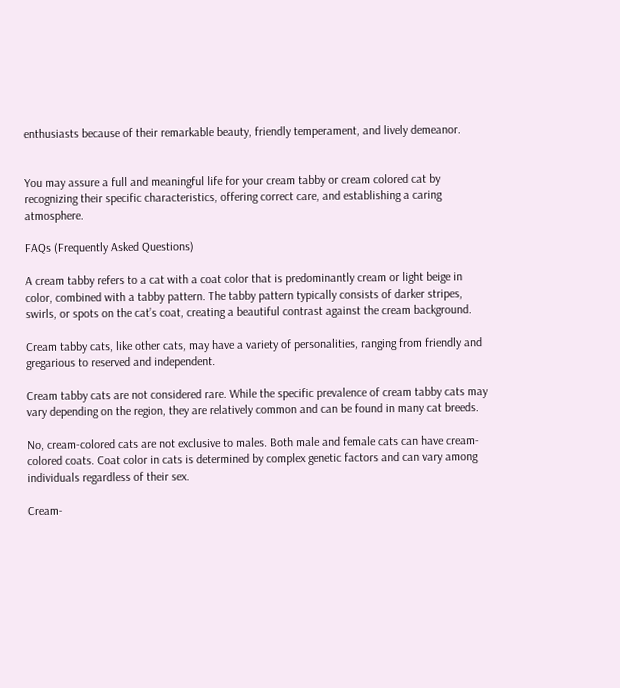enthusiasts because of their remarkable beauty, friendly temperament, and lively demeanor.


You may assure a full and meaningful life for your cream tabby or cream colored cat by recognizing their specific characteristics, offering correct care, and establishing a caring atmosphere.

FAQs (Frequently Asked Questions)

A cream tabby refers to a cat with a coat color that is predominantly cream or light beige in color, combined with a tabby pattern. The tabby pattern typically consists of darker stripes, swirls, or spots on the cat’s coat, creating a beautiful contrast against the cream background.

Cream tabby cats, like other cats, may have a variety of personalities, ranging from friendly and gregarious to reserved and independent.

Cream tabby cats are not considered rare. While the specific prevalence of cream tabby cats may vary depending on the region, they are relatively common and can be found in many cat breeds.

No, cream-colored cats are not exclusive to males. Both male and female cats can have cream-colored coats. Coat color in cats is determined by complex genetic factors and can vary among individuals regardless of their sex.

Cream-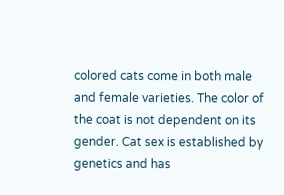colored cats come in both male and female varieties. The color of the coat is not dependent on its gender. Cat sex is established by genetics and has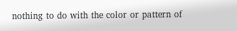nothing to do with the color or pattern of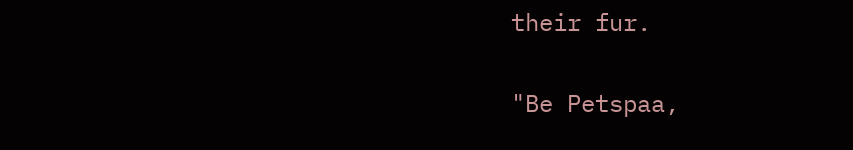their fur.

"Be Petspaa,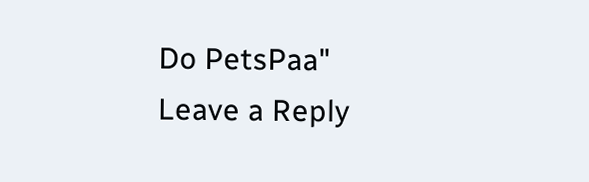Do PetsPaa"
Leave a Reply